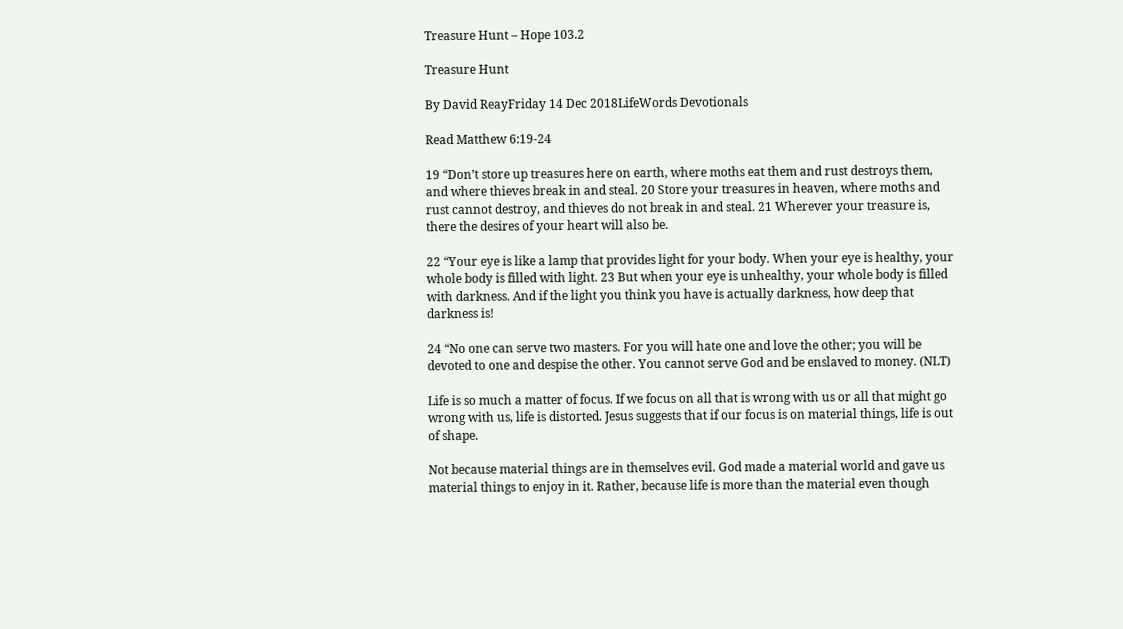Treasure Hunt – Hope 103.2

Treasure Hunt

By David ReayFriday 14 Dec 2018LifeWords Devotionals

Read Matthew 6:19-24

19 “Don’t store up treasures here on earth, where moths eat them and rust destroys them, and where thieves break in and steal. 20 Store your treasures in heaven, where moths and rust cannot destroy, and thieves do not break in and steal. 21 Wherever your treasure is, there the desires of your heart will also be.

22 “Your eye is like a lamp that provides light for your body. When your eye is healthy, your whole body is filled with light. 23 But when your eye is unhealthy, your whole body is filled with darkness. And if the light you think you have is actually darkness, how deep that darkness is!

24 “No one can serve two masters. For you will hate one and love the other; you will be devoted to one and despise the other. You cannot serve God and be enslaved to money. (NLT)

Life is so much a matter of focus. If we focus on all that is wrong with us or all that might go wrong with us, life is distorted. Jesus suggests that if our focus is on material things, life is out of shape.

Not because material things are in themselves evil. God made a material world and gave us material things to enjoy in it. Rather, because life is more than the material even though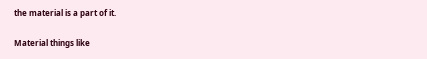the material is a part of it.

Material things like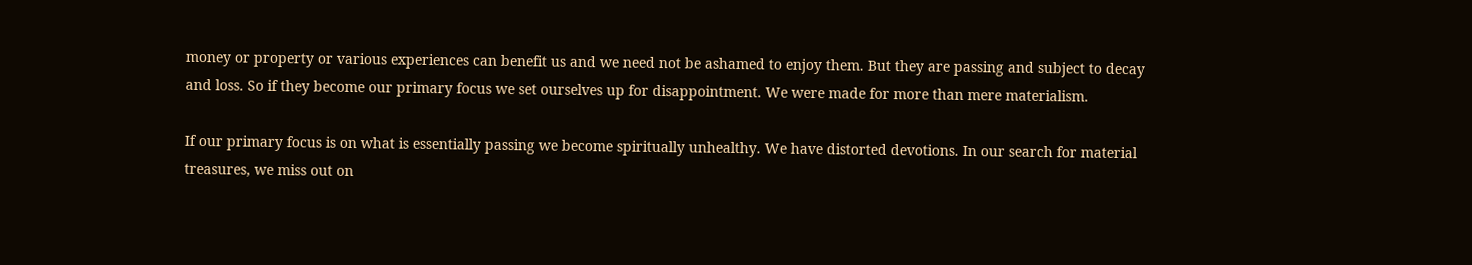money or property or various experiences can benefit us and we need not be ashamed to enjoy them. But they are passing and subject to decay and loss. So if they become our primary focus we set ourselves up for disappointment. We were made for more than mere materialism.

If our primary focus is on what is essentially passing we become spiritually unhealthy. We have distorted devotions. In our search for material treasures, we miss out on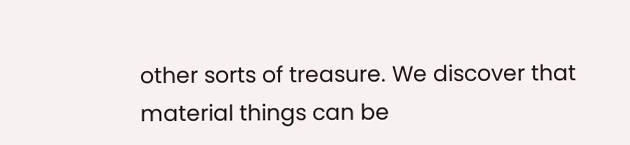other sorts of treasure. We discover that material things can be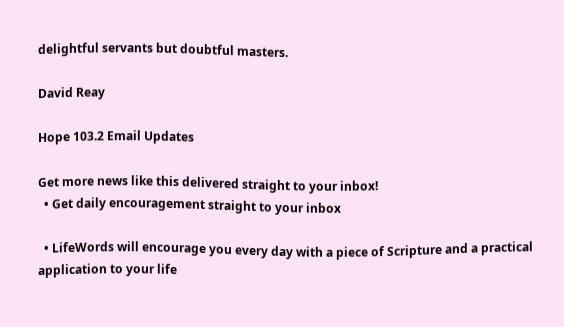delightful servants but doubtful masters.

David Reay

Hope 103.2 Email Updates

Get more news like this delivered straight to your inbox!
  • Get daily encouragement straight to your inbox

  • LifeWords will encourage you every day with a piece of Scripture and a practical application to your life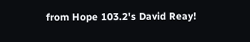from Hope 103.2's David Reay!